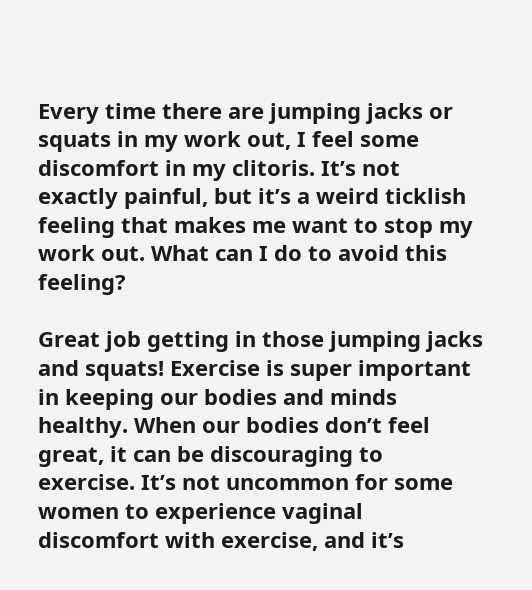Every time there are jumping jacks or squats in my work out, I feel some discomfort in my clitoris. It’s not exactly painful, but it’s a weird ticklish feeling that makes me want to stop my work out. What can I do to avoid this feeling?

Great job getting in those jumping jacks and squats! Exercise is super important in keeping our bodies and minds healthy. When our bodies don’t feel great, it can be discouraging to exercise. It’s not uncommon for some women to experience vaginal discomfort with exercise, and it’s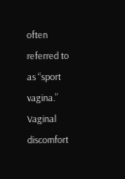often referred to as “sport vagina.” Vaginal discomfort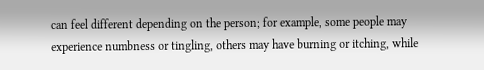can feel different depending on the person; for example, some people may experience numbness or tingling, others may have burning or itching, while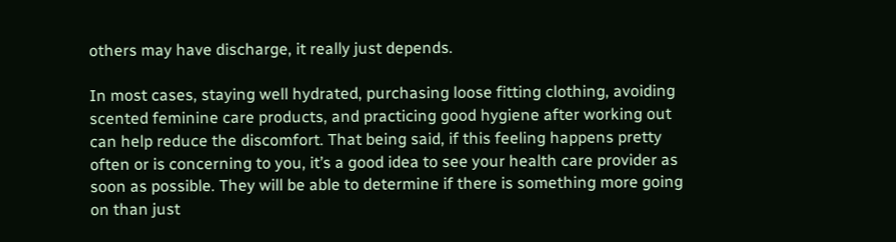others may have discharge, it really just depends.

In most cases, staying well hydrated, purchasing loose fitting clothing, avoiding scented feminine care products, and practicing good hygiene after working out can help reduce the discomfort. That being said, if this feeling happens pretty often or is concerning to you, it’s a good idea to see your health care provider as soon as possible. They will be able to determine if there is something more going on than just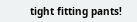tight fitting pants!